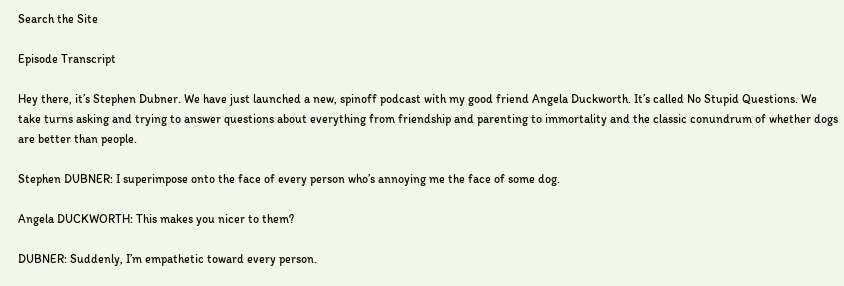Search the Site

Episode Transcript

Hey there, it’s Stephen Dubner. We have just launched a new, spinoff podcast with my good friend Angela Duckworth. It’s called No Stupid Questions. We take turns asking and trying to answer questions about everything from friendship and parenting to immortality and the classic conundrum of whether dogs are better than people.

Stephen DUBNER: I superimpose onto the face of every person who’s annoying me the face of some dog.

Angela DUCKWORTH: This makes you nicer to them?

DUBNER: Suddenly, I’m empathetic toward every person.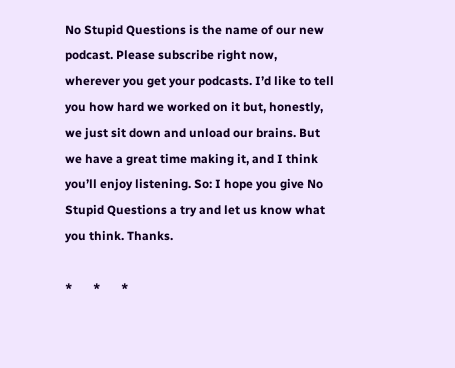No Stupid Questions is the name of our new podcast. Please subscribe right now, wherever you get your podcasts. I’d like to tell you how hard we worked on it but, honestly, we just sit down and unload our brains. But we have a great time making it, and I think you’ll enjoy listening. So: I hope you give No Stupid Questions a try and let us know what you think. Thanks.

*       *       *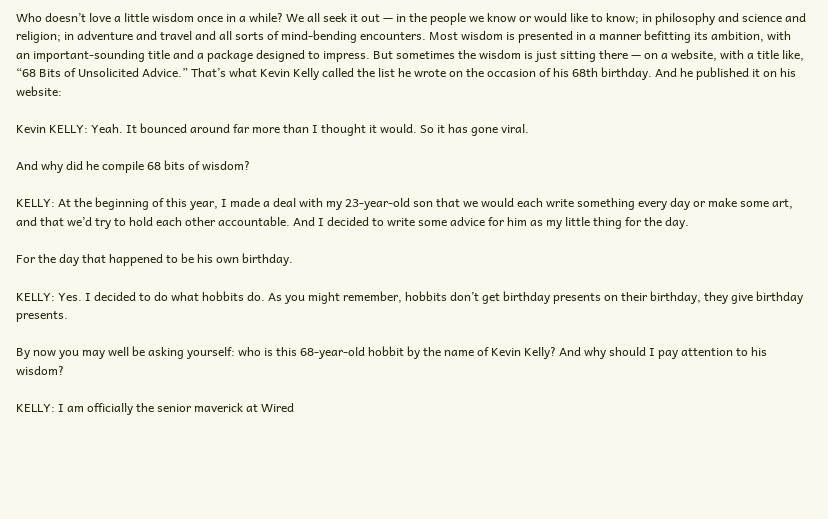Who doesn’t love a little wisdom once in a while? We all seek it out — in the people we know or would like to know; in philosophy and science and religion; in adventure and travel and all sorts of mind-bending encounters. Most wisdom is presented in a manner befitting its ambition, with an important-sounding title and a package designed to impress. But sometimes the wisdom is just sitting there — on a website, with a title like, “68 Bits of Unsolicited Advice.” That’s what Kevin Kelly called the list he wrote on the occasion of his 68th birthday. And he published it on his website:

Kevin KELLY: Yeah. It bounced around far more than I thought it would. So it has gone viral.

And why did he compile 68 bits of wisdom?

KELLY: At the beginning of this year, I made a deal with my 23-year-old son that we would each write something every day or make some art, and that we’d try to hold each other accountable. And I decided to write some advice for him as my little thing for the day.

For the day that happened to be his own birthday.

KELLY: Yes. I decided to do what hobbits do. As you might remember, hobbits don’t get birthday presents on their birthday, they give birthday presents.

By now you may well be asking yourself: who is this 68-year-old hobbit by the name of Kevin Kelly? And why should I pay attention to his wisdom?

KELLY: I am officially the senior maverick at Wired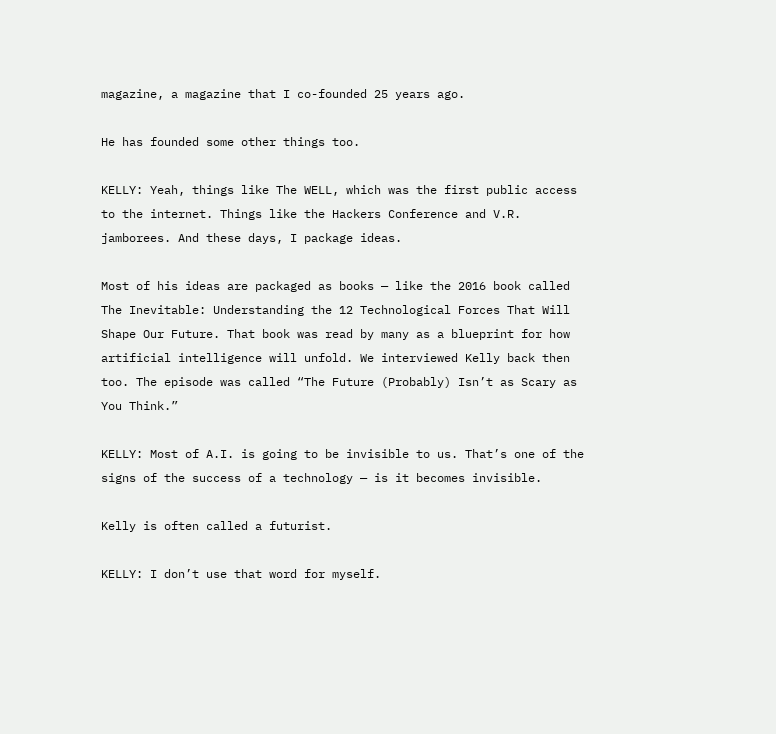magazine, a magazine that I co-founded 25 years ago.

He has founded some other things too.

KELLY: Yeah, things like The WELL, which was the first public access to the internet. Things like the Hackers Conference and V.R. jamborees. And these days, I package ideas.

Most of his ideas are packaged as books — like the 2016 book called The Inevitable: Understanding the 12 Technological Forces That Will Shape Our Future. That book was read by many as a blueprint for how artificial intelligence will unfold. We interviewed Kelly back then too. The episode was called “The Future (Probably) Isn’t as Scary as You Think.”

KELLY: Most of A.I. is going to be invisible to us. That’s one of the signs of the success of a technology — is it becomes invisible.

Kelly is often called a futurist.

KELLY: I don’t use that word for myself.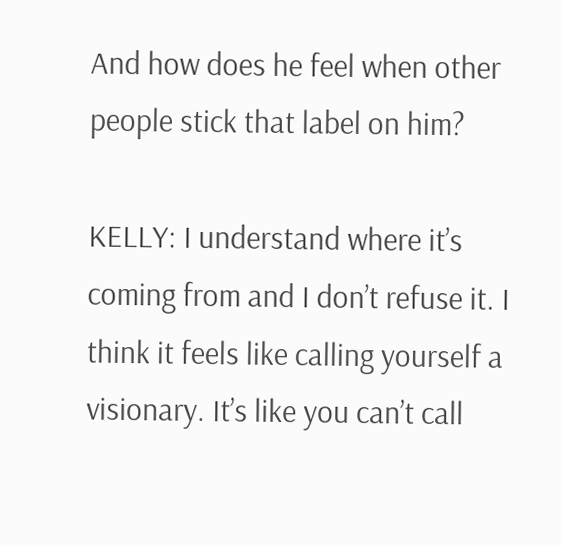And how does he feel when other people stick that label on him?

KELLY: I understand where it’s coming from and I don’t refuse it. I think it feels like calling yourself a visionary. It’s like you can’t call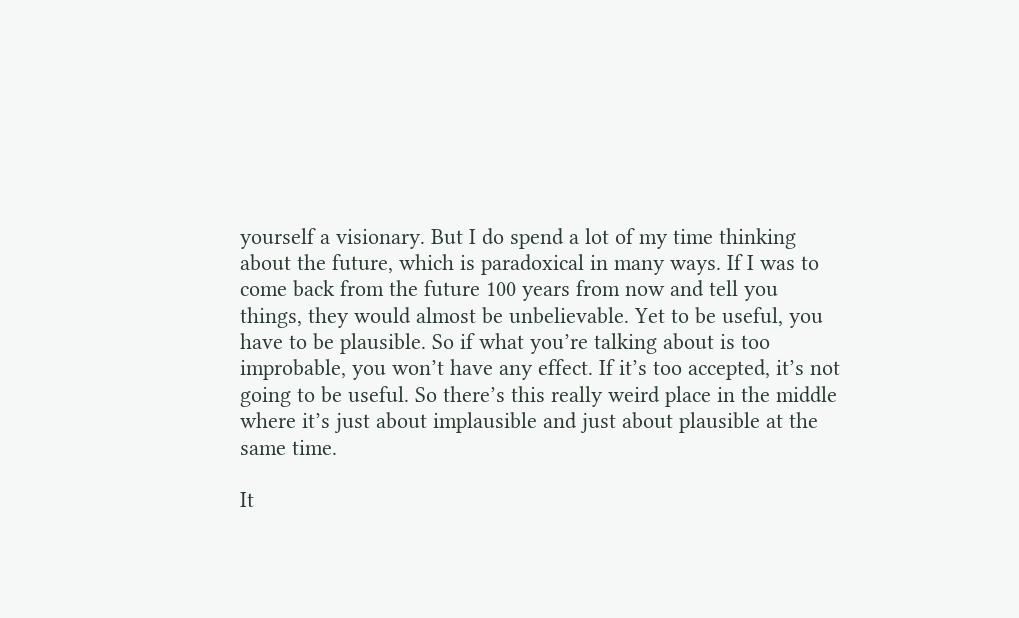yourself a visionary. But I do spend a lot of my time thinking about the future, which is paradoxical in many ways. If I was to come back from the future 100 years from now and tell you things, they would almost be unbelievable. Yet to be useful, you have to be plausible. So if what you’re talking about is too improbable, you won’t have any effect. If it’s too accepted, it’s not going to be useful. So there’s this really weird place in the middle where it’s just about implausible and just about plausible at the same time.

It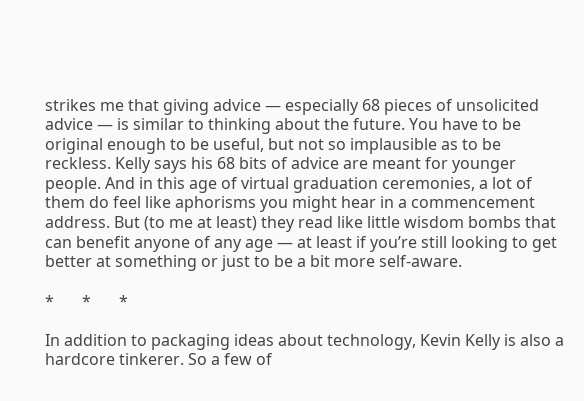strikes me that giving advice — especially 68 pieces of unsolicited advice — is similar to thinking about the future. You have to be original enough to be useful, but not so implausible as to be reckless. Kelly says his 68 bits of advice are meant for younger people. And in this age of virtual graduation ceremonies, a lot of them do feel like aphorisms you might hear in a commencement address. But (to me at least) they read like little wisdom bombs that can benefit anyone of any age — at least if you’re still looking to get better at something or just to be a bit more self-aware.

*       *       *

In addition to packaging ideas about technology, Kevin Kelly is also a hardcore tinkerer. So a few of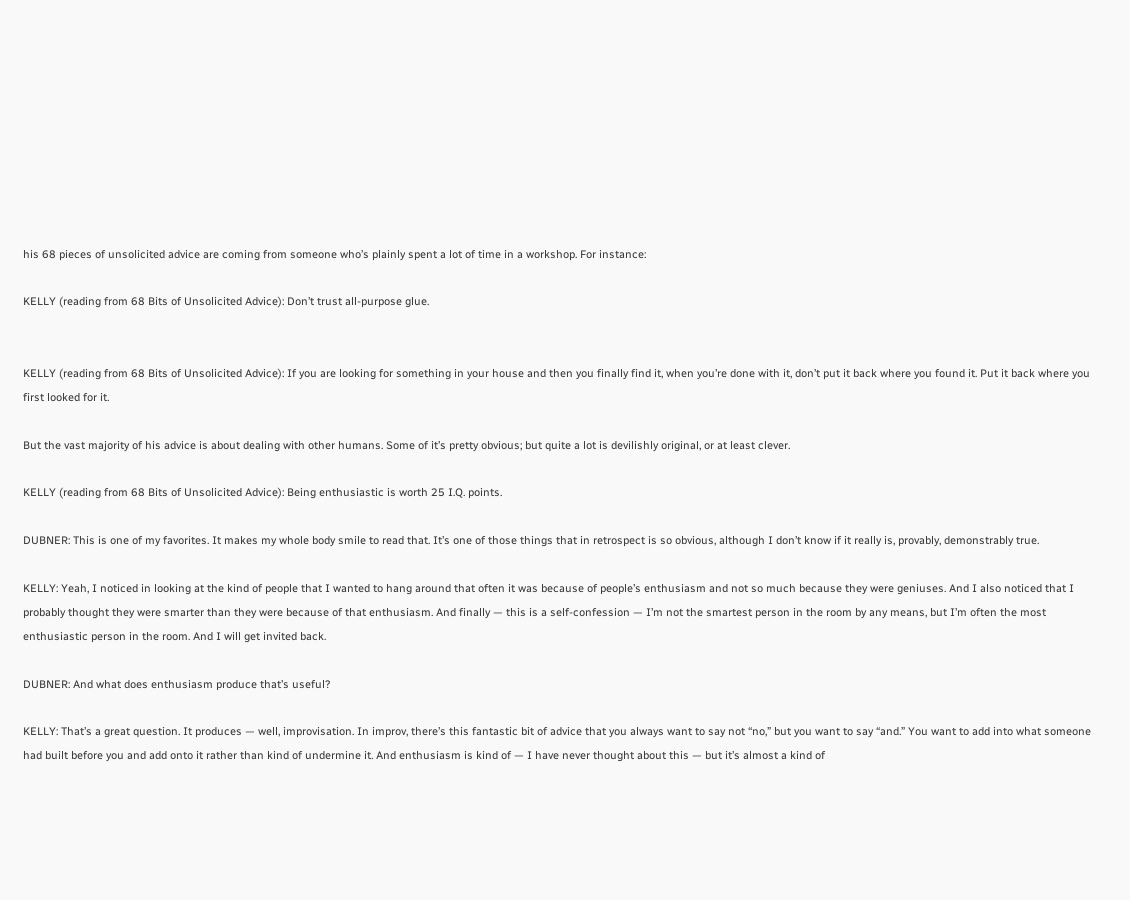his 68 pieces of unsolicited advice are coming from someone who’s plainly spent a lot of time in a workshop. For instance:

KELLY (reading from 68 Bits of Unsolicited Advice): Don’t trust all-purpose glue.


KELLY (reading from 68 Bits of Unsolicited Advice): If you are looking for something in your house and then you finally find it, when you’re done with it, don’t put it back where you found it. Put it back where you first looked for it.

But the vast majority of his advice is about dealing with other humans. Some of it’s pretty obvious; but quite a lot is devilishly original, or at least clever.

KELLY (reading from 68 Bits of Unsolicited Advice): Being enthusiastic is worth 25 I.Q. points.

DUBNER: This is one of my favorites. It makes my whole body smile to read that. It’s one of those things that in retrospect is so obvious, although I don’t know if it really is, provably, demonstrably true.

KELLY: Yeah, I noticed in looking at the kind of people that I wanted to hang around that often it was because of people’s enthusiasm and not so much because they were geniuses. And I also noticed that I probably thought they were smarter than they were because of that enthusiasm. And finally — this is a self-confession — I’m not the smartest person in the room by any means, but I’m often the most enthusiastic person in the room. And I will get invited back.

DUBNER: And what does enthusiasm produce that’s useful?

KELLY: That’s a great question. It produces — well, improvisation. In improv, there’s this fantastic bit of advice that you always want to say not “no,” but you want to say “and.” You want to add into what someone had built before you and add onto it rather than kind of undermine it. And enthusiasm is kind of — I have never thought about this — but it’s almost a kind of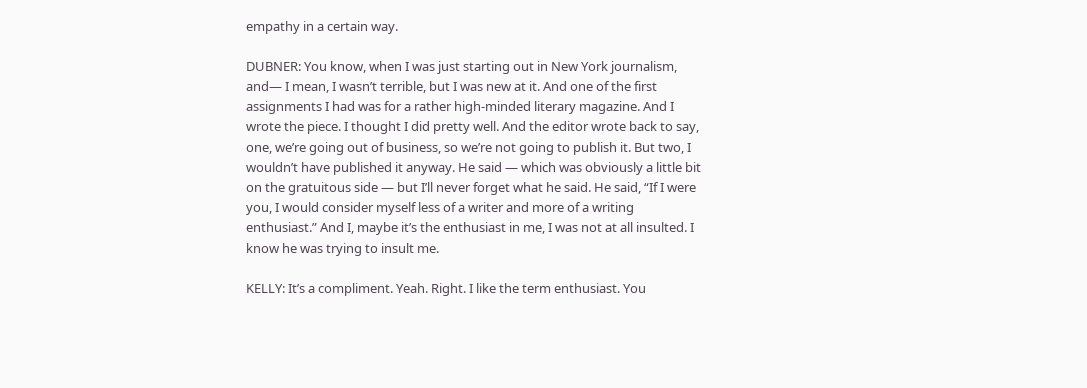empathy in a certain way.

DUBNER: You know, when I was just starting out in New York journalism, and— I mean, I wasn’t terrible, but I was new at it. And one of the first assignments I had was for a rather high-minded literary magazine. And I wrote the piece. I thought I did pretty well. And the editor wrote back to say, one, we’re going out of business, so we’re not going to publish it. But two, I wouldn’t have published it anyway. He said — which was obviously a little bit on the gratuitous side — but I’ll never forget what he said. He said, “If I were you, I would consider myself less of a writer and more of a writing enthusiast.” And I, maybe it’s the enthusiast in me, I was not at all insulted. I know he was trying to insult me.

KELLY: It’s a compliment. Yeah. Right. I like the term enthusiast. You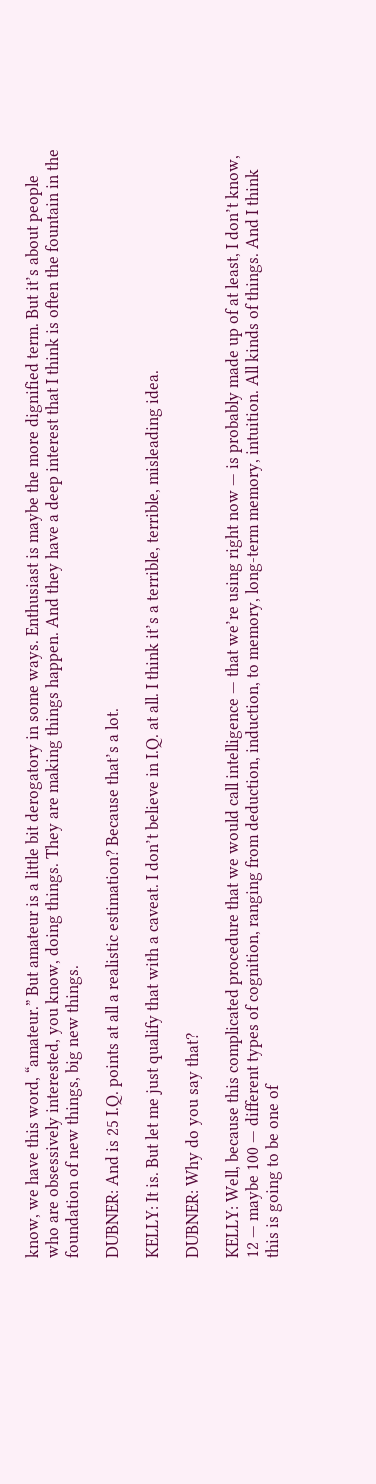know, we have this word, “amateur.” But amateur is a little bit derogatory in some ways. Enthusiast is maybe the more dignified term. But it’s about people who are obsessively interested, you know, doing things. They are making things happen. And they have a deep interest that I think is often the fountain in the foundation of new things, big new things.

DUBNER: And is 25 I.Q. points at all a realistic estimation? Because that’s a lot.

KELLY: It is. But let me just qualify that with a caveat. I don’t believe in I.Q. at all. I think it’s a terrible, terrible, misleading idea.

DUBNER: Why do you say that?

KELLY: Well, because this complicated procedure that we would call intelligence — that we’re using right now — is probably made up of at least, I don’t know, 12 — maybe 100 — different types of cognition, ranging from deduction, induction, to memory, long-term memory, intuition. All kinds of things. And I think this is going to be one of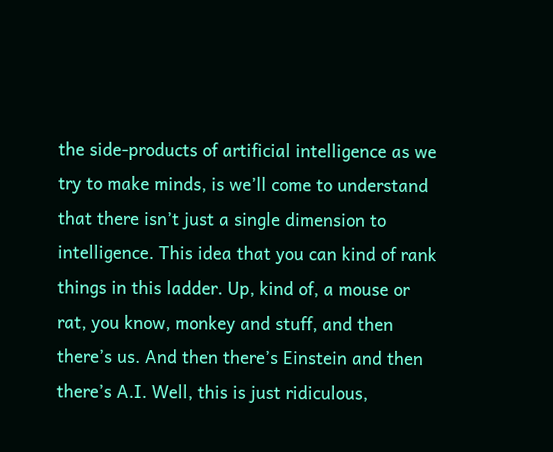the side-products of artificial intelligence as we try to make minds, is we’ll come to understand that there isn’t just a single dimension to intelligence. This idea that you can kind of rank things in this ladder. Up, kind of, a mouse or rat, you know, monkey and stuff, and then there’s us. And then there’s Einstein and then there’s A.I. Well, this is just ridiculous,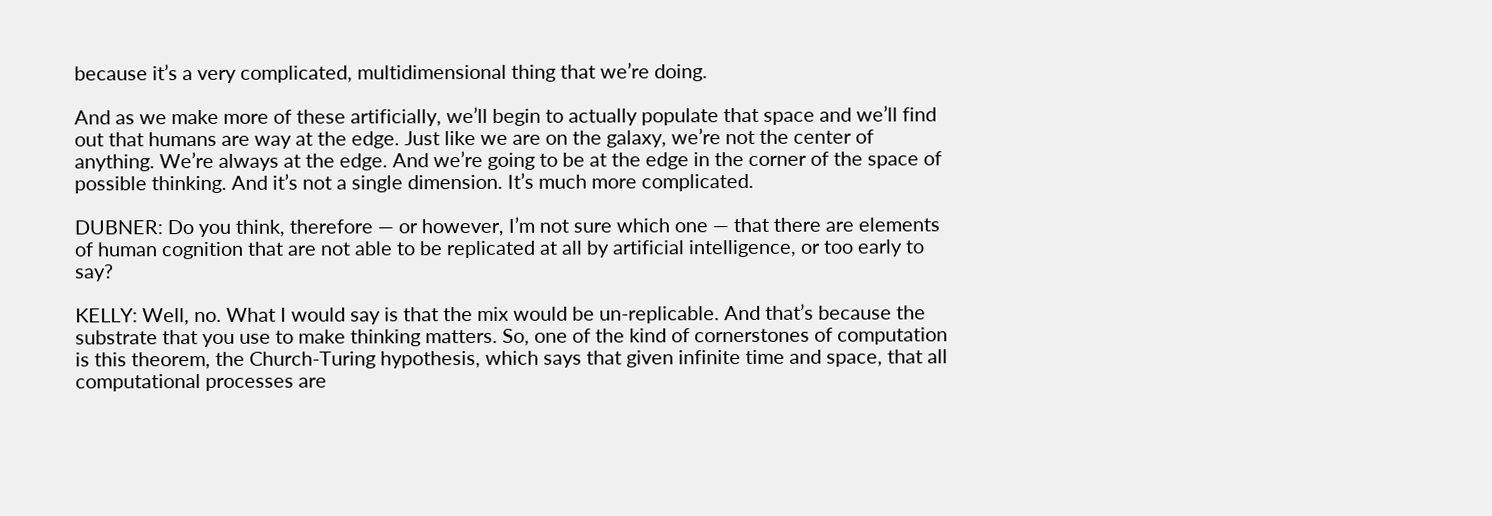because it’s a very complicated, multidimensional thing that we’re doing.

And as we make more of these artificially, we’ll begin to actually populate that space and we’ll find out that humans are way at the edge. Just like we are on the galaxy, we’re not the center of anything. We’re always at the edge. And we’re going to be at the edge in the corner of the space of possible thinking. And it’s not a single dimension. It’s much more complicated.

DUBNER: Do you think, therefore — or however, I’m not sure which one — that there are elements of human cognition that are not able to be replicated at all by artificial intelligence, or too early to say?

KELLY: Well, no. What I would say is that the mix would be un-replicable. And that’s because the substrate that you use to make thinking matters. So, one of the kind of cornerstones of computation is this theorem, the Church-Turing hypothesis, which says that given infinite time and space, that all computational processes are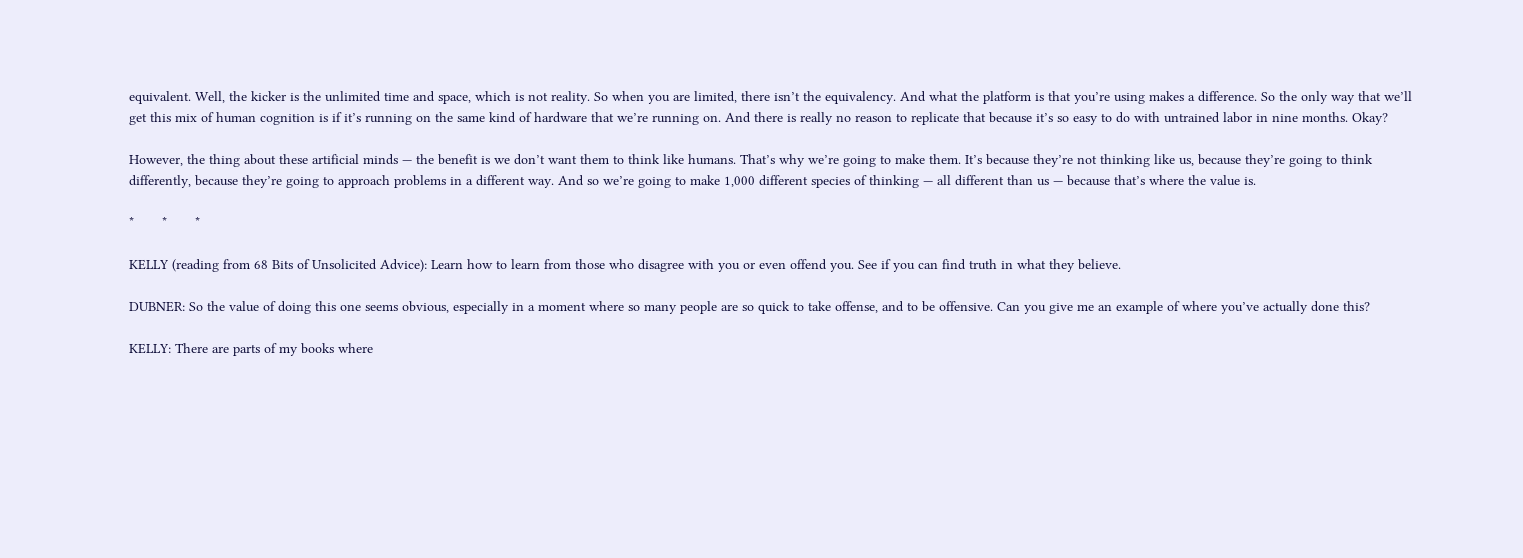equivalent. Well, the kicker is the unlimited time and space, which is not reality. So when you are limited, there isn’t the equivalency. And what the platform is that you’re using makes a difference. So the only way that we’ll get this mix of human cognition is if it’s running on the same kind of hardware that we’re running on. And there is really no reason to replicate that because it’s so easy to do with untrained labor in nine months. Okay?

However, the thing about these artificial minds — the benefit is we don’t want them to think like humans. That’s why we’re going to make them. It’s because they’re not thinking like us, because they’re going to think differently, because they’re going to approach problems in a different way. And so we’re going to make 1,000 different species of thinking — all different than us — because that’s where the value is.

*       *       *

KELLY (reading from 68 Bits of Unsolicited Advice): Learn how to learn from those who disagree with you or even offend you. See if you can find truth in what they believe.

DUBNER: So the value of doing this one seems obvious, especially in a moment where so many people are so quick to take offense, and to be offensive. Can you give me an example of where you’ve actually done this?

KELLY: There are parts of my books where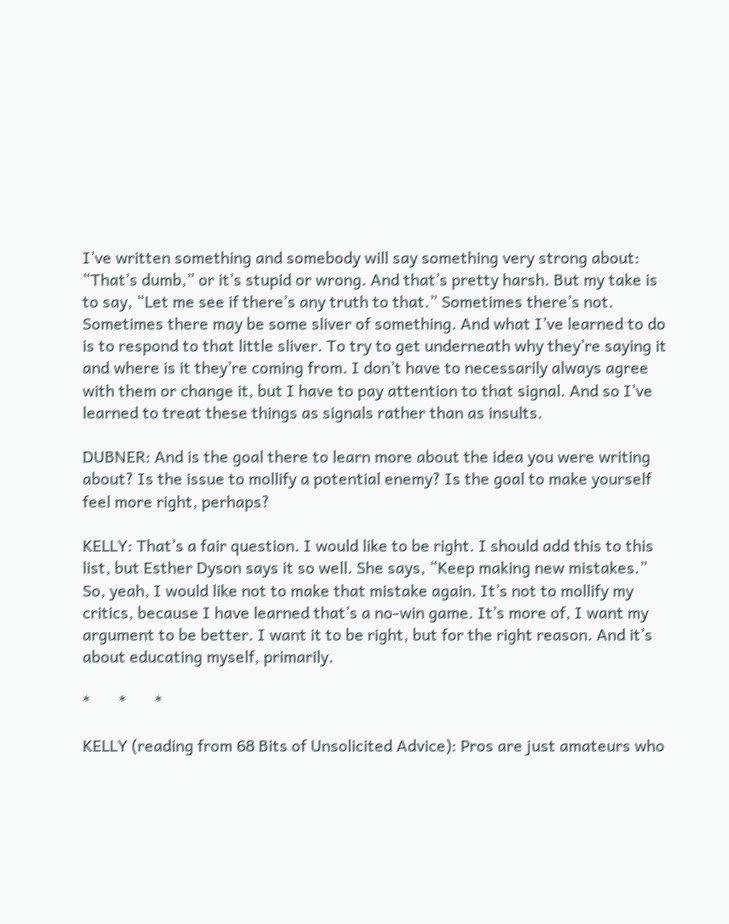I’ve written something and somebody will say something very strong about: “That’s dumb,” or it’s stupid or wrong. And that’s pretty harsh. But my take is to say, “Let me see if there’s any truth to that.” Sometimes there’s not. Sometimes there may be some sliver of something. And what I’ve learned to do is to respond to that little sliver. To try to get underneath why they’re saying it and where is it they’re coming from. I don’t have to necessarily always agree with them or change it, but I have to pay attention to that signal. And so I’ve learned to treat these things as signals rather than as insults.

DUBNER: And is the goal there to learn more about the idea you were writing about? Is the issue to mollify a potential enemy? Is the goal to make yourself feel more right, perhaps?

KELLY: That’s a fair question. I would like to be right. I should add this to this list, but Esther Dyson says it so well. She says, “Keep making new mistakes.” So, yeah, I would like not to make that mistake again. It’s not to mollify my critics, because I have learned that’s a no-win game. It’s more of, I want my argument to be better. I want it to be right, but for the right reason. And it’s about educating myself, primarily.

*       *       *

KELLY (reading from 68 Bits of Unsolicited Advice): Pros are just amateurs who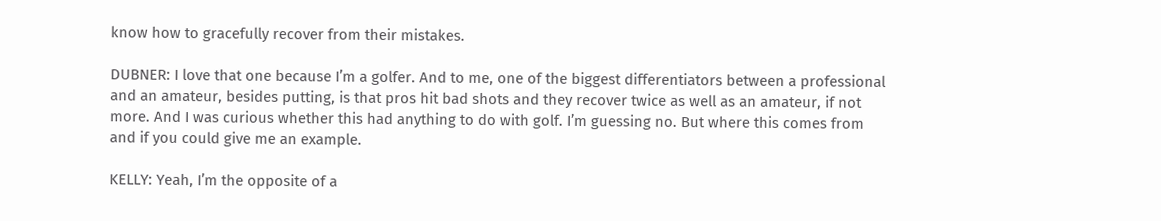know how to gracefully recover from their mistakes.

DUBNER: I love that one because I’m a golfer. And to me, one of the biggest differentiators between a professional and an amateur, besides putting, is that pros hit bad shots and they recover twice as well as an amateur, if not more. And I was curious whether this had anything to do with golf. I’m guessing no. But where this comes from and if you could give me an example.

KELLY: Yeah, I’m the opposite of a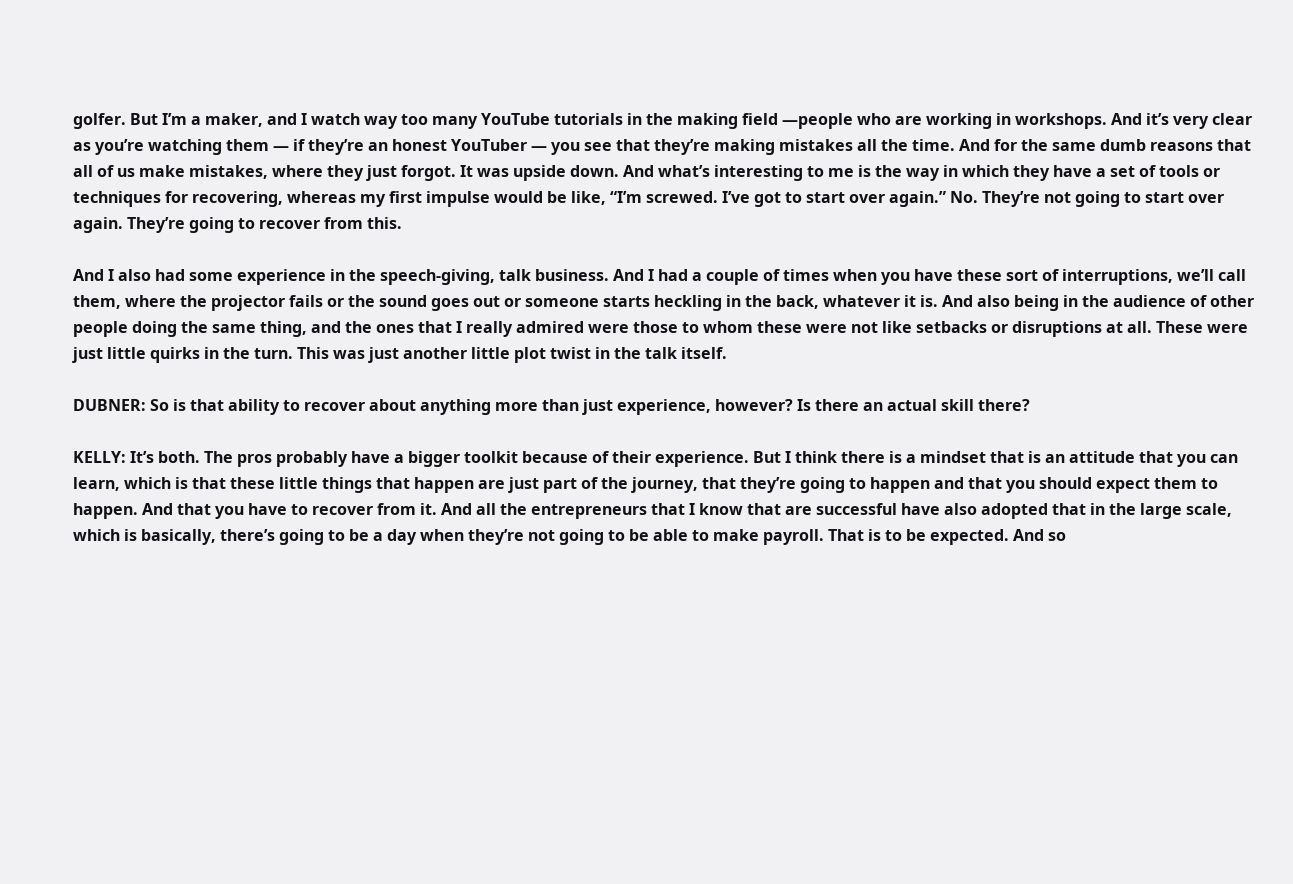golfer. But I’m a maker, and I watch way too many YouTube tutorials in the making field —people who are working in workshops. And it’s very clear as you’re watching them — if they’re an honest YouTuber — you see that they’re making mistakes all the time. And for the same dumb reasons that all of us make mistakes, where they just forgot. It was upside down. And what’s interesting to me is the way in which they have a set of tools or techniques for recovering, whereas my first impulse would be like, “I’m screwed. I’ve got to start over again.” No. They’re not going to start over again. They’re going to recover from this.

And I also had some experience in the speech-giving, talk business. And I had a couple of times when you have these sort of interruptions, we’ll call them, where the projector fails or the sound goes out or someone starts heckling in the back, whatever it is. And also being in the audience of other people doing the same thing, and the ones that I really admired were those to whom these were not like setbacks or disruptions at all. These were just little quirks in the turn. This was just another little plot twist in the talk itself.

DUBNER: So is that ability to recover about anything more than just experience, however? Is there an actual skill there?

KELLY: It’s both. The pros probably have a bigger toolkit because of their experience. But I think there is a mindset that is an attitude that you can learn, which is that these little things that happen are just part of the journey, that they’re going to happen and that you should expect them to happen. And that you have to recover from it. And all the entrepreneurs that I know that are successful have also adopted that in the large scale, which is basically, there’s going to be a day when they’re not going to be able to make payroll. That is to be expected. And so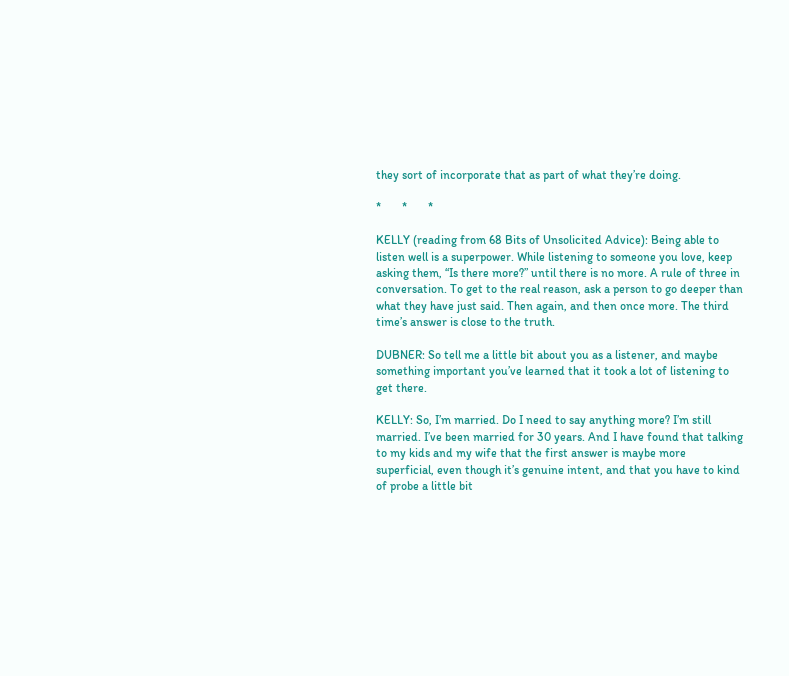they sort of incorporate that as part of what they’re doing.

*       *       *

KELLY (reading from 68 Bits of Unsolicited Advice): Being able to listen well is a superpower. While listening to someone you love, keep asking them, “Is there more?” until there is no more. A rule of three in conversation. To get to the real reason, ask a person to go deeper than what they have just said. Then again, and then once more. The third time’s answer is close to the truth.

DUBNER: So tell me a little bit about you as a listener, and maybe something important you’ve learned that it took a lot of listening to get there.

KELLY: So, I’m married. Do I need to say anything more? I’m still married. I’ve been married for 30 years. And I have found that talking to my kids and my wife that the first answer is maybe more superficial, even though it’s genuine intent, and that you have to kind of probe a little bit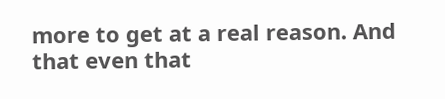more to get at a real reason. And that even that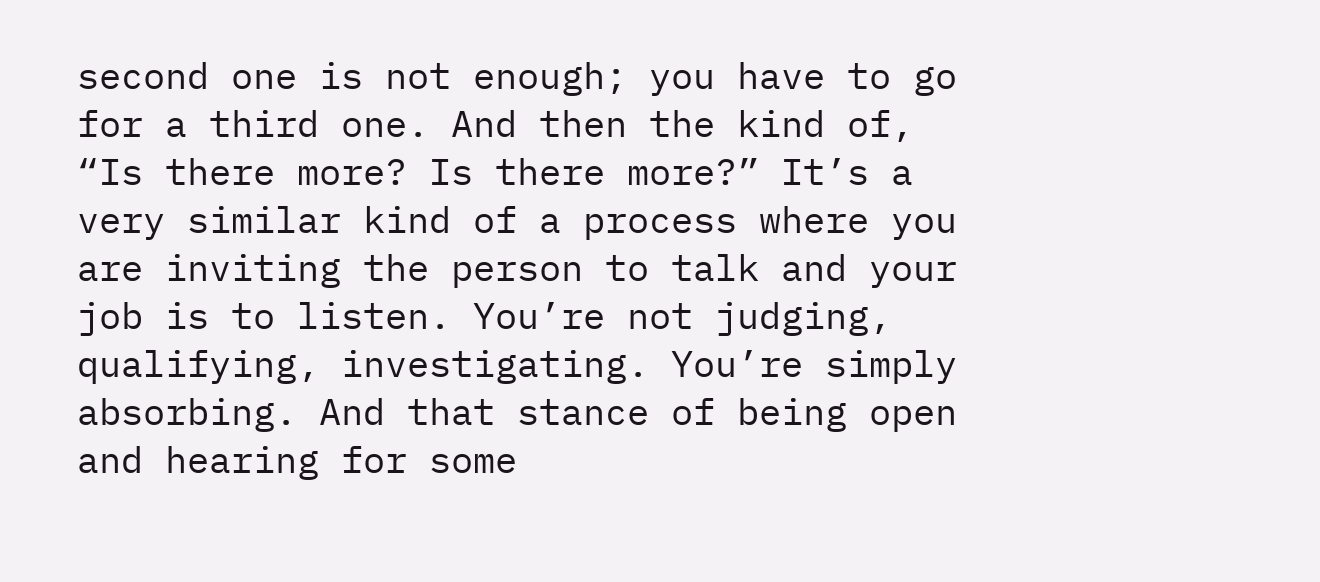second one is not enough; you have to go for a third one. And then the kind of, “Is there more? Is there more?” It’s a very similar kind of a process where you are inviting the person to talk and your job is to listen. You’re not judging, qualifying, investigating. You’re simply absorbing. And that stance of being open and hearing for some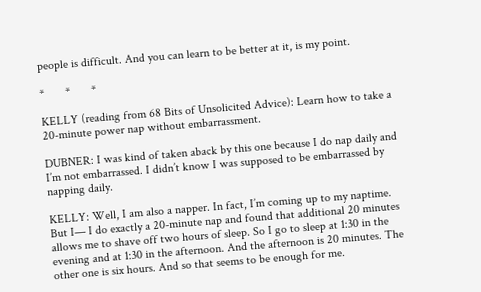people is difficult. And you can learn to be better at it, is my point.

*       *       *

KELLY (reading from 68 Bits of Unsolicited Advice): Learn how to take a 20-minute power nap without embarrassment.

DUBNER: I was kind of taken aback by this one because I do nap daily and I’m not embarrassed. I didn’t know I was supposed to be embarrassed by napping daily.

KELLY: Well, I am also a napper. In fact, I’m coming up to my naptime. But I— I do exactly a 20-minute nap and found that additional 20 minutes allows me to shave off two hours of sleep. So I go to sleep at 1:30 in the evening and at 1:30 in the afternoon. And the afternoon is 20 minutes. The other one is six hours. And so that seems to be enough for me.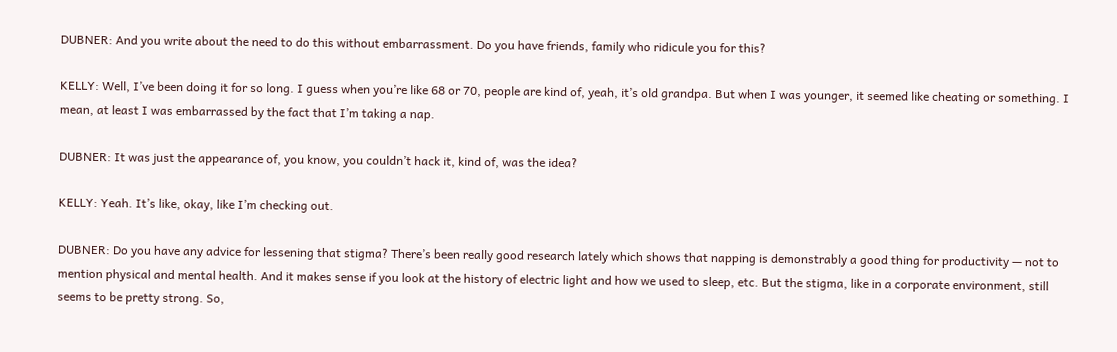DUBNER: And you write about the need to do this without embarrassment. Do you have friends, family who ridicule you for this?

KELLY: Well, I’ve been doing it for so long. I guess when you’re like 68 or 70, people are kind of, yeah, it’s old grandpa. But when I was younger, it seemed like cheating or something. I mean, at least I was embarrassed by the fact that I’m taking a nap.

DUBNER: It was just the appearance of, you know, you couldn’t hack it, kind of, was the idea?

KELLY: Yeah. It’s like, okay, like I’m checking out.

DUBNER: Do you have any advice for lessening that stigma? There’s been really good research lately which shows that napping is demonstrably a good thing for productivity — not to mention physical and mental health. And it makes sense if you look at the history of electric light and how we used to sleep, etc. But the stigma, like in a corporate environment, still seems to be pretty strong. So,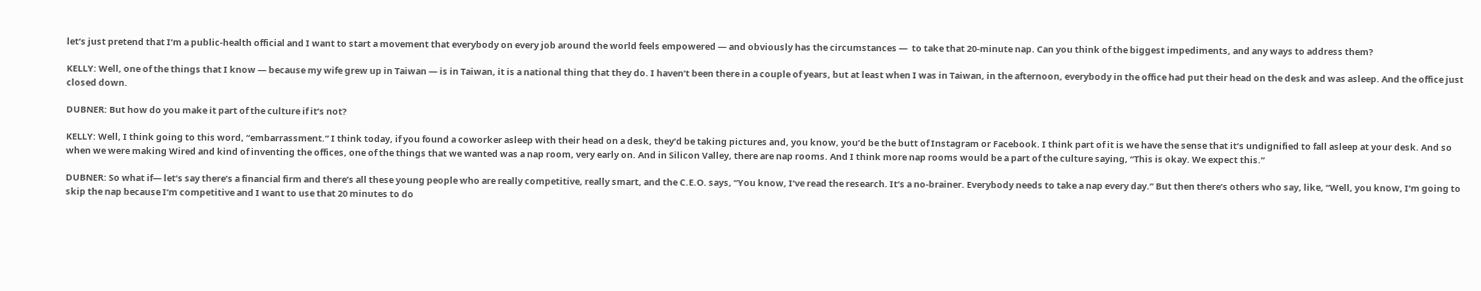let’s just pretend that I’m a public-health official and I want to start a movement that everybody on every job around the world feels empowered — and obviously has the circumstances —  to take that 20-minute nap. Can you think of the biggest impediments, and any ways to address them?

KELLY: Well, one of the things that I know — because my wife grew up in Taiwan — is in Taiwan, it is a national thing that they do. I haven’t been there in a couple of years, but at least when I was in Taiwan, in the afternoon, everybody in the office had put their head on the desk and was asleep. And the office just closed down.

DUBNER: But how do you make it part of the culture if it’s not?

KELLY: Well, I think going to this word, “embarrassment.” I think today, if you found a coworker asleep with their head on a desk, they’d be taking pictures and, you know, you’d be the butt of Instagram or Facebook. I think part of it is we have the sense that it’s undignified to fall asleep at your desk. And so when we were making Wired and kind of inventing the offices, one of the things that we wanted was a nap room, very early on. And in Silicon Valley, there are nap rooms. And I think more nap rooms would be a part of the culture saying, “This is okay. We expect this.”

DUBNER: So what if— let’s say there’s a financial firm and there’s all these young people who are really competitive, really smart, and the C.E.O. says, “You know, I’ve read the research. It’s a no-brainer. Everybody needs to take a nap every day.” But then there’s others who say, like, “Well, you know, I’m going to skip the nap because I’m competitive and I want to use that 20 minutes to do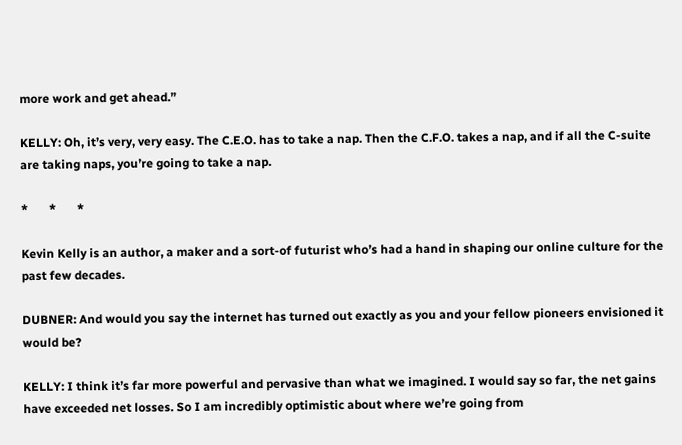more work and get ahead.”

KELLY: Oh, it’s very, very easy. The C.E.O. has to take a nap. Then the C.F.O. takes a nap, and if all the C-suite are taking naps, you’re going to take a nap.

*       *       *

Kevin Kelly is an author, a maker and a sort-of futurist who’s had a hand in shaping our online culture for the past few decades.

DUBNER: And would you say the internet has turned out exactly as you and your fellow pioneers envisioned it would be?

KELLY: I think it’s far more powerful and pervasive than what we imagined. I would say so far, the net gains have exceeded net losses. So I am incredibly optimistic about where we’re going from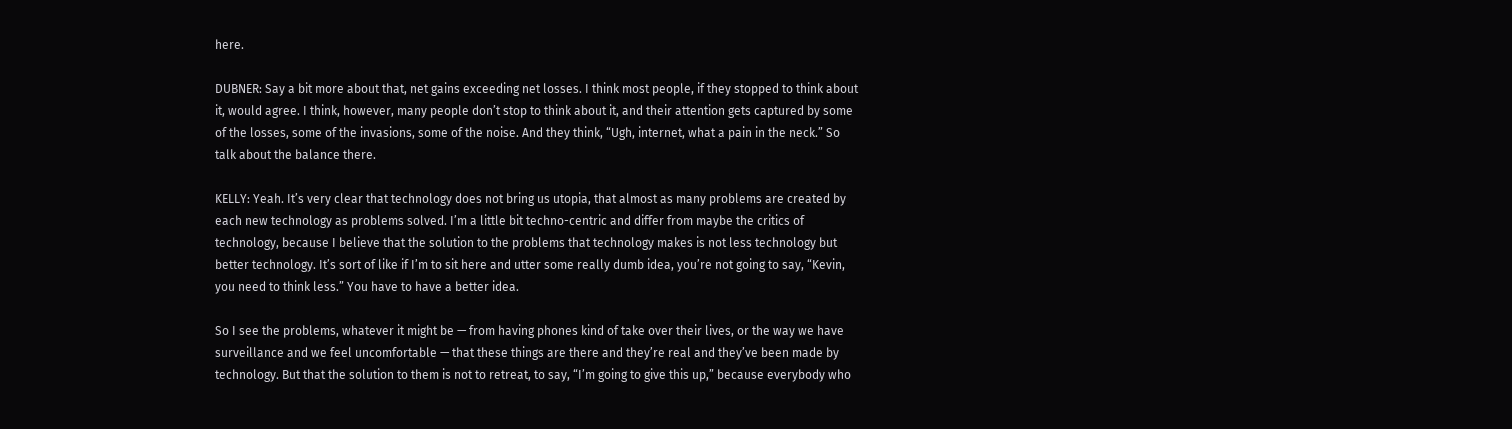here.

DUBNER: Say a bit more about that, net gains exceeding net losses. I think most people, if they stopped to think about it, would agree. I think, however, many people don’t stop to think about it, and their attention gets captured by some of the losses, some of the invasions, some of the noise. And they think, “Ugh, internet, what a pain in the neck.” So talk about the balance there.

KELLY: Yeah. It’s very clear that technology does not bring us utopia, that almost as many problems are created by each new technology as problems solved. I’m a little bit techno-centric and differ from maybe the critics of technology, because I believe that the solution to the problems that technology makes is not less technology but better technology. It’s sort of like if I’m to sit here and utter some really dumb idea, you’re not going to say, “Kevin, you need to think less.” You have to have a better idea.

So I see the problems, whatever it might be — from having phones kind of take over their lives, or the way we have surveillance and we feel uncomfortable — that these things are there and they’re real and they’ve been made by technology. But that the solution to them is not to retreat, to say, “I’m going to give this up,” because everybody who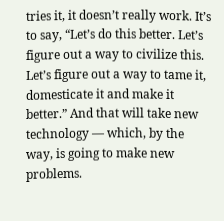tries it, it doesn’t really work. It’s to say, “Let’s do this better. Let’s figure out a way to civilize this. Let’s figure out a way to tame it, domesticate it and make it better.” And that will take new technology — which, by the way, is going to make new problems.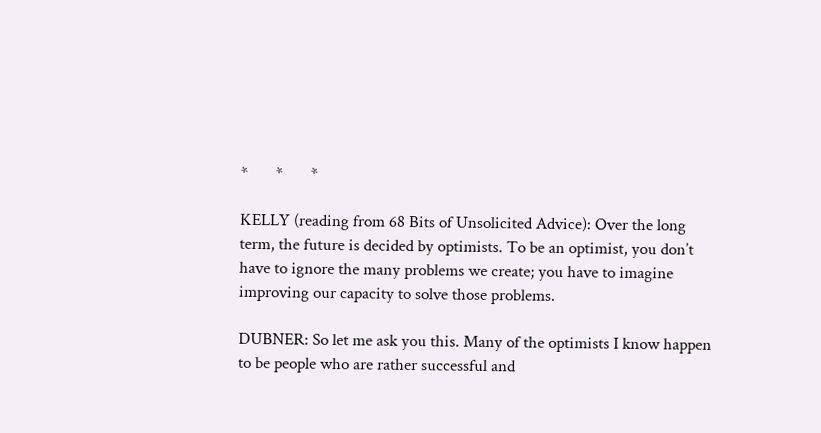*       *       *

KELLY (reading from 68 Bits of Unsolicited Advice): Over the long term, the future is decided by optimists. To be an optimist, you don’t have to ignore the many problems we create; you have to imagine improving our capacity to solve those problems.

DUBNER: So let me ask you this. Many of the optimists I know happen to be people who are rather successful and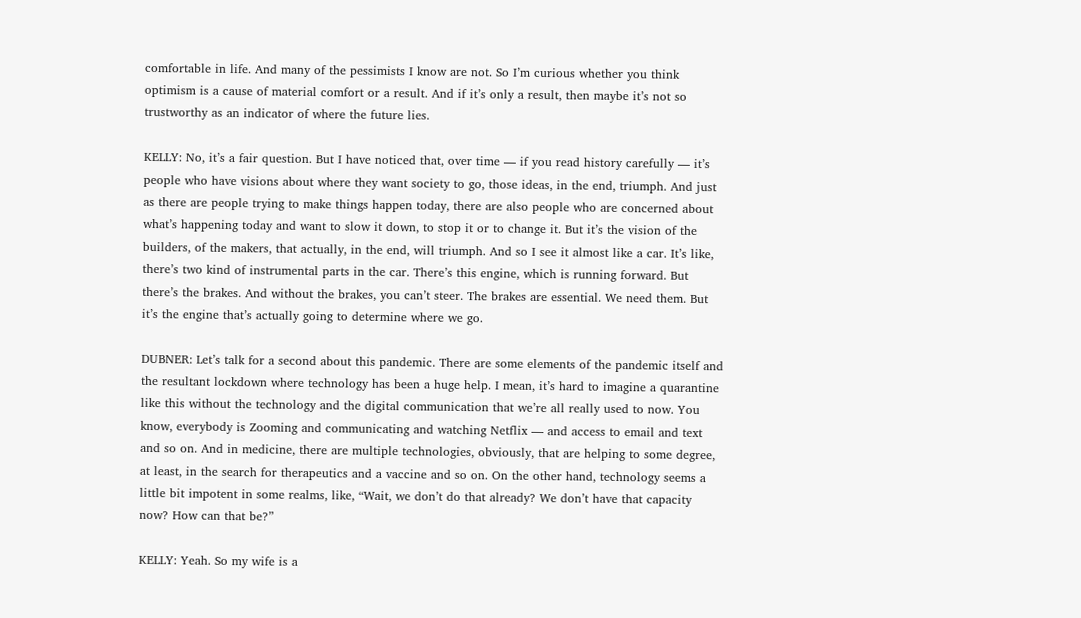comfortable in life. And many of the pessimists I know are not. So I’m curious whether you think optimism is a cause of material comfort or a result. And if it’s only a result, then maybe it’s not so trustworthy as an indicator of where the future lies.

KELLY: No, it’s a fair question. But I have noticed that, over time — if you read history carefully — it’s people who have visions about where they want society to go, those ideas, in the end, triumph. And just as there are people trying to make things happen today, there are also people who are concerned about what’s happening today and want to slow it down, to stop it or to change it. But it’s the vision of the builders, of the makers, that actually, in the end, will triumph. And so I see it almost like a car. It’s like, there’s two kind of instrumental parts in the car. There’s this engine, which is running forward. But there’s the brakes. And without the brakes, you can’t steer. The brakes are essential. We need them. But it’s the engine that’s actually going to determine where we go.

DUBNER: Let’s talk for a second about this pandemic. There are some elements of the pandemic itself and the resultant lockdown where technology has been a huge help. I mean, it’s hard to imagine a quarantine like this without the technology and the digital communication that we’re all really used to now. You know, everybody is Zooming and communicating and watching Netflix — and access to email and text and so on. And in medicine, there are multiple technologies, obviously, that are helping to some degree, at least, in the search for therapeutics and a vaccine and so on. On the other hand, technology seems a little bit impotent in some realms, like, “Wait, we don’t do that already? We don’t have that capacity now? How can that be?”

KELLY: Yeah. So my wife is a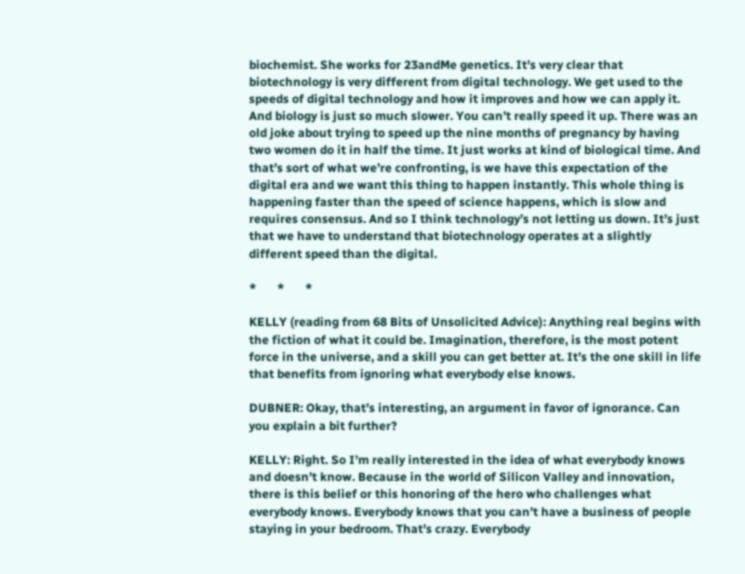biochemist. She works for 23andMe genetics. It’s very clear that biotechnology is very different from digital technology. We get used to the speeds of digital technology and how it improves and how we can apply it. And biology is just so much slower. You can’t really speed it up. There was an old joke about trying to speed up the nine months of pregnancy by having two women do it in half the time. It just works at kind of biological time. And that’s sort of what we’re confronting, is we have this expectation of the digital era and we want this thing to happen instantly. This whole thing is happening faster than the speed of science happens, which is slow and requires consensus. And so I think technology’s not letting us down. It’s just that we have to understand that biotechnology operates at a slightly different speed than the digital.

*       *       *

KELLY (reading from 68 Bits of Unsolicited Advice): Anything real begins with the fiction of what it could be. Imagination, therefore, is the most potent force in the universe, and a skill you can get better at. It’s the one skill in life that benefits from ignoring what everybody else knows.

DUBNER: Okay, that’s interesting, an argument in favor of ignorance. Can you explain a bit further?

KELLY: Right. So I’m really interested in the idea of what everybody knows and doesn’t know. Because in the world of Silicon Valley and innovation, there is this belief or this honoring of the hero who challenges what everybody knows. Everybody knows that you can’t have a business of people staying in your bedroom. That’s crazy. Everybody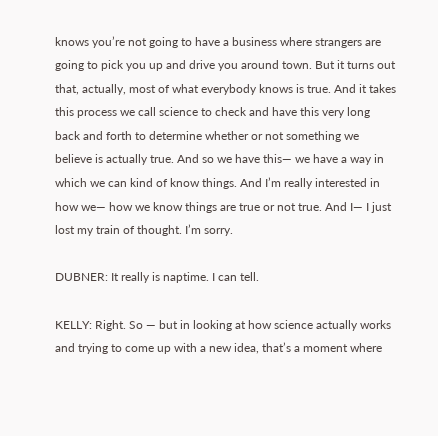knows you’re not going to have a business where strangers are going to pick you up and drive you around town. But it turns out that, actually, most of what everybody knows is true. And it takes this process we call science to check and have this very long back and forth to determine whether or not something we believe is actually true. And so we have this— we have a way in which we can kind of know things. And I’m really interested in how we— how we know things are true or not true. And I— I just lost my train of thought. I’m sorry.

DUBNER: It really is naptime. I can tell.

KELLY: Right. So — but in looking at how science actually works and trying to come up with a new idea, that’s a moment where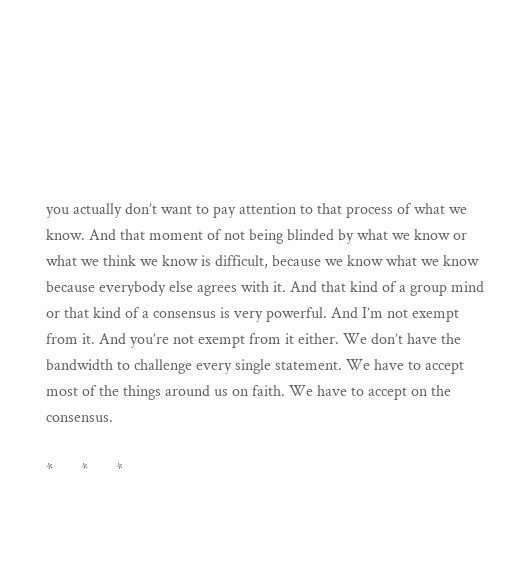you actually don’t want to pay attention to that process of what we know. And that moment of not being blinded by what we know or what we think we know is difficult, because we know what we know because everybody else agrees with it. And that kind of a group mind or that kind of a consensus is very powerful. And I’m not exempt from it. And you’re not exempt from it either. We don’t have the bandwidth to challenge every single statement. We have to accept most of the things around us on faith. We have to accept on the consensus.

*       *       *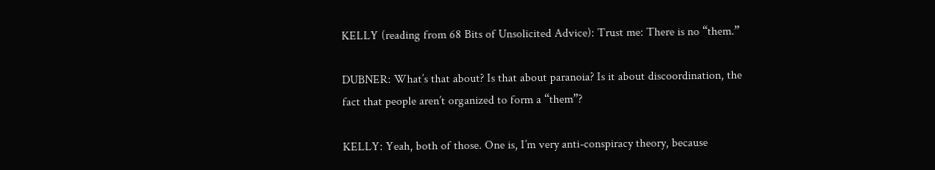KELLY (reading from 68 Bits of Unsolicited Advice): Trust me: There is no “them.”

DUBNER: What’s that about? Is that about paranoia? Is it about discoordination, the fact that people aren’t organized to form a “them”?

KELLY: Yeah, both of those. One is, I’m very anti-conspiracy theory, because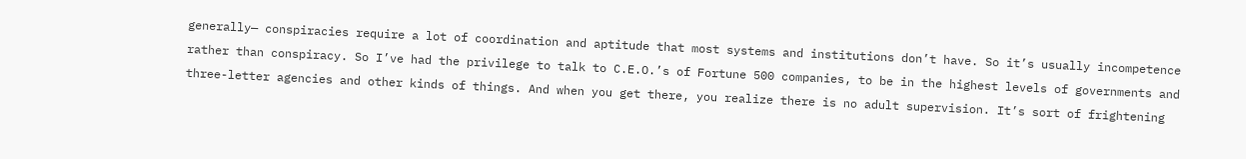generally— conspiracies require a lot of coordination and aptitude that most systems and institutions don’t have. So it’s usually incompetence rather than conspiracy. So I’ve had the privilege to talk to C.E.O.’s of Fortune 500 companies, to be in the highest levels of governments and three-letter agencies and other kinds of things. And when you get there, you realize there is no adult supervision. It’s sort of frightening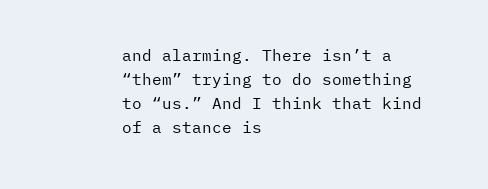and alarming. There isn’t a “them” trying to do something to “us.” And I think that kind of a stance is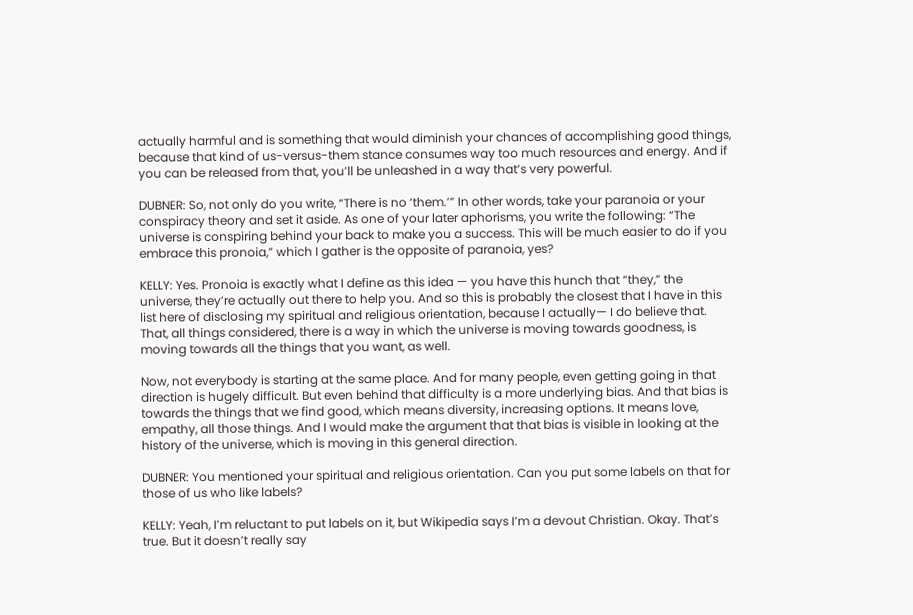actually harmful and is something that would diminish your chances of accomplishing good things, because that kind of us-versus-them stance consumes way too much resources and energy. And if you can be released from that, you’ll be unleashed in a way that’s very powerful.

DUBNER: So, not only do you write, “There is no ‘them.’” In other words, take your paranoia or your conspiracy theory and set it aside. As one of your later aphorisms, you write the following: “The universe is conspiring behind your back to make you a success. This will be much easier to do if you embrace this pronoia,” which I gather is the opposite of paranoia, yes?

KELLY: Yes. Pronoia is exactly what I define as this idea — you have this hunch that “they,” the universe, they’re actually out there to help you. And so this is probably the closest that I have in this list here of disclosing my spiritual and religious orientation, because I actually— I do believe that. That, all things considered, there is a way in which the universe is moving towards goodness, is moving towards all the things that you want, as well.

Now, not everybody is starting at the same place. And for many people, even getting going in that direction is hugely difficult. But even behind that difficulty is a more underlying bias. And that bias is towards the things that we find good, which means diversity, increasing options. It means love, empathy, all those things. And I would make the argument that that bias is visible in looking at the history of the universe, which is moving in this general direction.

DUBNER: You mentioned your spiritual and religious orientation. Can you put some labels on that for those of us who like labels?

KELLY: Yeah, I’m reluctant to put labels on it, but Wikipedia says I’m a devout Christian. Okay. That’s true. But it doesn’t really say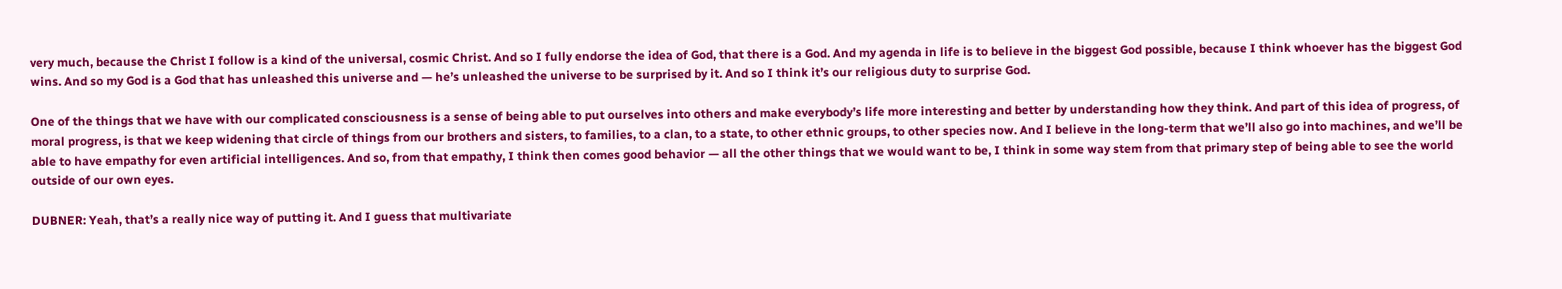very much, because the Christ I follow is a kind of the universal, cosmic Christ. And so I fully endorse the idea of God, that there is a God. And my agenda in life is to believe in the biggest God possible, because I think whoever has the biggest God wins. And so my God is a God that has unleashed this universe and — he’s unleashed the universe to be surprised by it. And so I think it’s our religious duty to surprise God.

One of the things that we have with our complicated consciousness is a sense of being able to put ourselves into others and make everybody’s life more interesting and better by understanding how they think. And part of this idea of progress, of moral progress, is that we keep widening that circle of things from our brothers and sisters, to families, to a clan, to a state, to other ethnic groups, to other species now. And I believe in the long-term that we’ll also go into machines, and we’ll be able to have empathy for even artificial intelligences. And so, from that empathy, I think then comes good behavior — all the other things that we would want to be, I think in some way stem from that primary step of being able to see the world outside of our own eyes.

DUBNER: Yeah, that’s a really nice way of putting it. And I guess that multivariate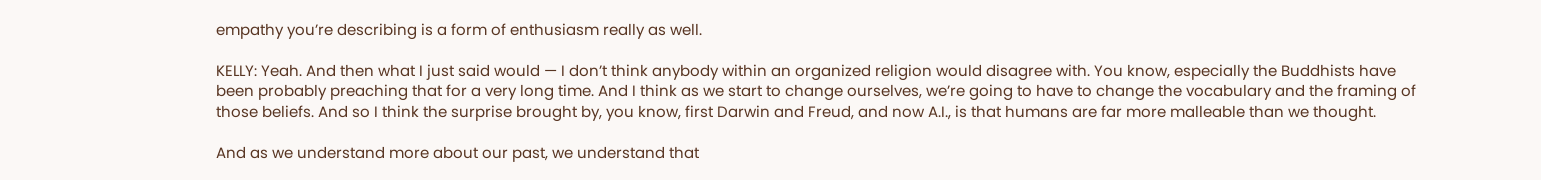empathy you’re describing is a form of enthusiasm really as well.

KELLY: Yeah. And then what I just said would — I don’t think anybody within an organized religion would disagree with. You know, especially the Buddhists have been probably preaching that for a very long time. And I think as we start to change ourselves, we’re going to have to change the vocabulary and the framing of those beliefs. And so I think the surprise brought by, you know, first Darwin and Freud, and now A.I., is that humans are far more malleable than we thought.

And as we understand more about our past, we understand that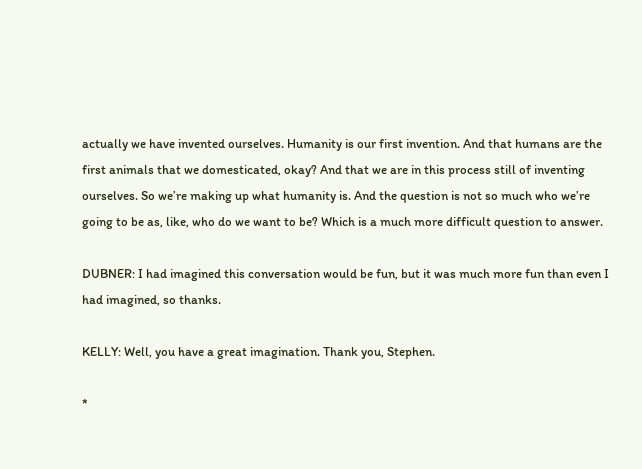actually we have invented ourselves. Humanity is our first invention. And that humans are the first animals that we domesticated, okay? And that we are in this process still of inventing ourselves. So we’re making up what humanity is. And the question is not so much who we’re going to be as, like, who do we want to be? Which is a much more difficult question to answer.

DUBNER: I had imagined this conversation would be fun, but it was much more fun than even I had imagined, so thanks.

KELLY: Well, you have a great imagination. Thank you, Stephen.

*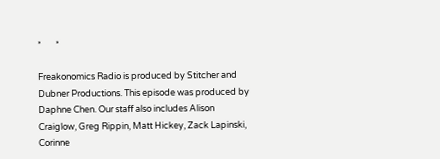*       *

Freakonomics Radio is produced by Stitcher and Dubner Productions. This episode was produced by Daphne Chen. Our staff also includes Alison Craiglow, Greg Rippin, Matt Hickey, Zack Lapinski, Corinne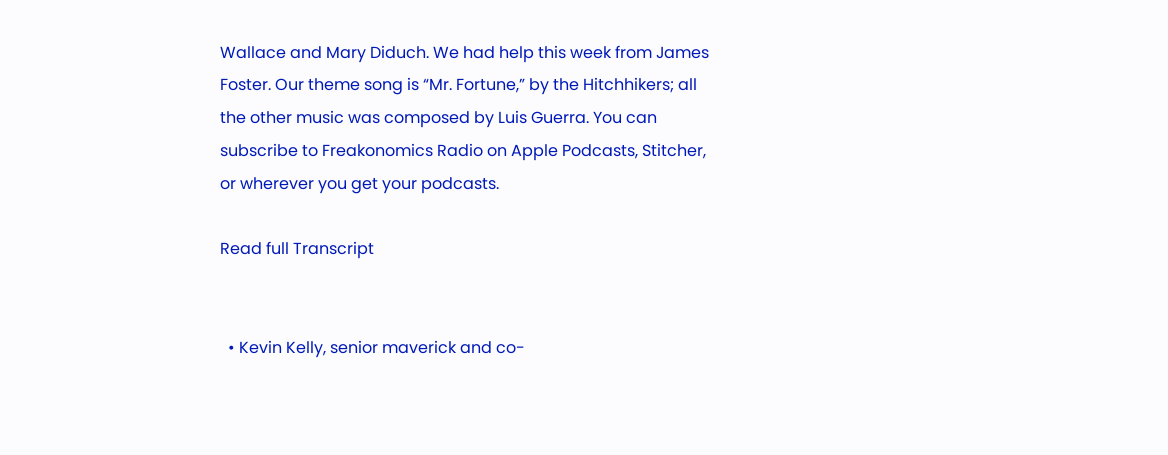Wallace and Mary Diduch. We had help this week from James Foster. Our theme song is “Mr. Fortune,” by the Hitchhikers; all the other music was composed by Luis Guerra. You can subscribe to Freakonomics Radio on Apple Podcasts, Stitcher, or wherever you get your podcasts.

Read full Transcript


  • Kevin Kelly, senior maverick and co-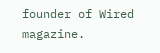founder of Wired magazine.